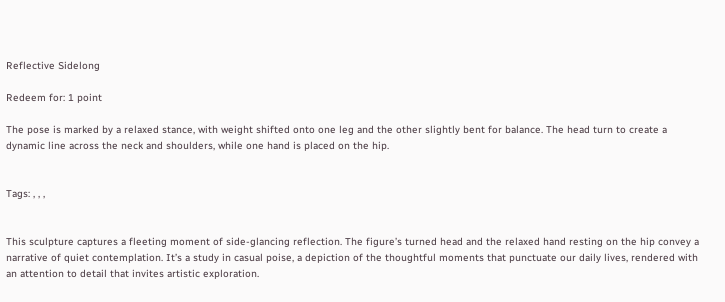Reflective Sidelong

Redeem for: 1 point

The pose is marked by a relaxed stance, with weight shifted onto one leg and the other slightly bent for balance. The head turn to create a dynamic line across the neck and shoulders, while one hand is placed on the hip.


Tags: , , ,


This sculpture captures a fleeting moment of side-glancing reflection. The figure’s turned head and the relaxed hand resting on the hip convey a narrative of quiet contemplation. It’s a study in casual poise, a depiction of the thoughtful moments that punctuate our daily lives, rendered with an attention to detail that invites artistic exploration.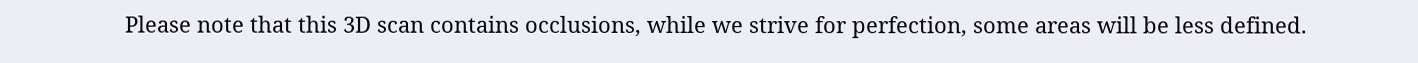Please note that this 3D scan contains occlusions, while we strive for perfection, some areas will be less defined.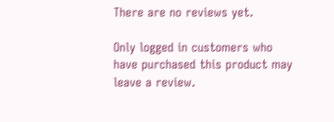There are no reviews yet.

Only logged in customers who have purchased this product may leave a review.